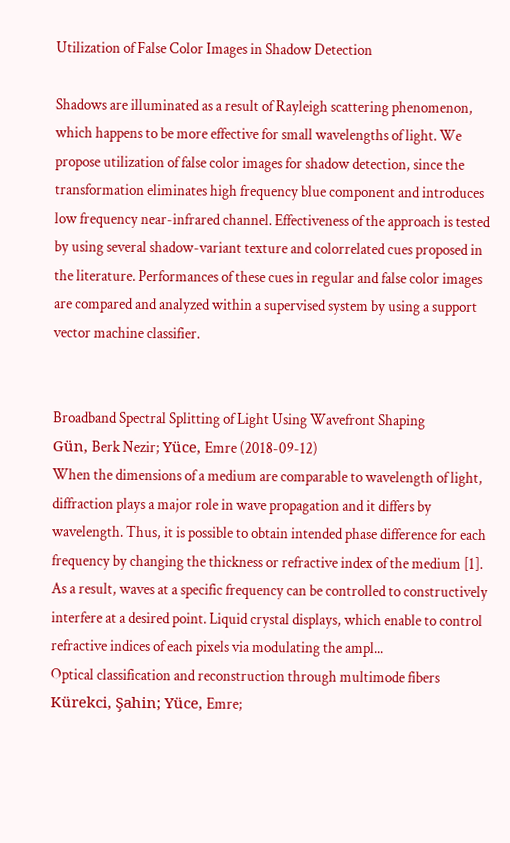Utilization of False Color Images in Shadow Detection

Shadows are illuminated as a result of Rayleigh scattering phenomenon, which happens to be more effective for small wavelengths of light. We propose utilization of false color images for shadow detection, since the transformation eliminates high frequency blue component and introduces low frequency near-infrared channel. Effectiveness of the approach is tested by using several shadow-variant texture and colorrelated cues proposed in the literature. Performances of these cues in regular and false color images are compared and analyzed within a supervised system by using a support vector machine classifier.


Broadband Spectral Splitting of Light Using Wavefront Shaping
Gün, Berk Nezir; Yüce, Emre (2018-09-12)
When the dimensions of a medium are comparable to wavelength of light, diffraction plays a major role in wave propagation and it differs by wavelength. Thus, it is possible to obtain intended phase difference for each frequency by changing the thickness or refractive index of the medium [1]. As a result, waves at a specific frequency can be controlled to constructively interfere at a desired point. Liquid crystal displays, which enable to control refractive indices of each pixels via modulating the ampl...
Optical classification and reconstruction through multimode fibers
Kürekci, Şahin; Yüce, Emre;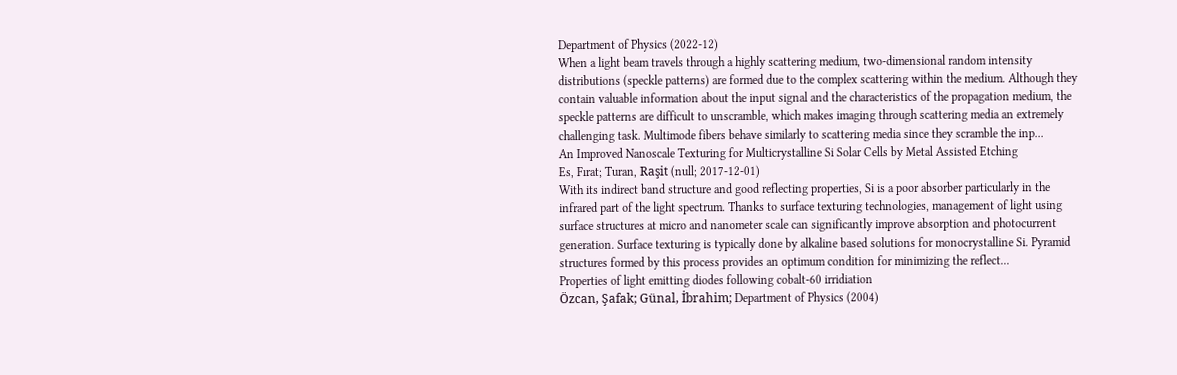Department of Physics (2022-12)
When a light beam travels through a highly scattering medium, two-dimensional random intensity distributions (speckle patterns) are formed due to the complex scattering within the medium. Although they contain valuable information about the input signal and the characteristics of the propagation medium, the speckle patterns are difficult to unscramble, which makes imaging through scattering media an extremely challenging task. Multimode fibers behave similarly to scattering media since they scramble the inp...
An Improved Nanoscale Texturing for Multicrystalline Si Solar Cells by Metal Assisted Etching
Es, Fırat; Turan, Raşit (null; 2017-12-01)
With its indirect band structure and good reflecting properties, Si is a poor absorber particularly in the infrared part of the light spectrum. Thanks to surface texturing technologies, management of light using surface structures at micro and nanometer scale can significantly improve absorption and photocurrent generation. Surface texturing is typically done by alkaline based solutions for monocrystalline Si. Pyramid structures formed by this process provides an optimum condition for minimizing the reflect...
Properties of light emitting diodes following cobalt-60 irridiation
Özcan, Şafak; Günal, İbrahim; Department of Physics (2004)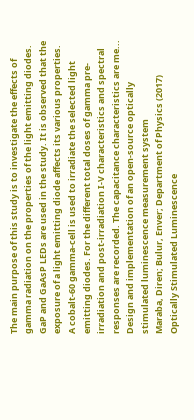The main purpose of this study is to investigate the effects of gamma radiation on the properties of the light emitting diodes. GaP and GaAsP LEDs are used in the study. It is observed that the exposure of a light emitting diode affects its various properties. A cobalt-60 gamma-cell is used to irradiate the selected light emitting diodes. For the different total doses of gamma pre-irradiation and post-irradiation I-V characteristics and spectral responses are recorded. The capacitance characteristics are me...
Design and implementation of an open-source optically stimulated luminescence measurement system
Maraba, Diren; Bulur, Enver; Department of Physics (2017)
Optically Stimulated Luminescence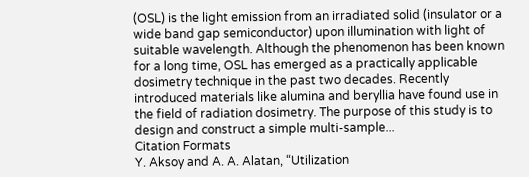(OSL) is the light emission from an irradiated solid (insulator or a wide band gap semiconductor) upon illumination with light of suitable wavelength. Although the phenomenon has been known for a long time, OSL has emerged as a practically applicable dosimetry technique in the past two decades. Recently introduced materials like alumina and beryllia have found use in the field of radiation dosimetry. The purpose of this study is to design and construct a simple multi-sample...
Citation Formats
Y. Aksoy and A. A. Alatan, “Utilization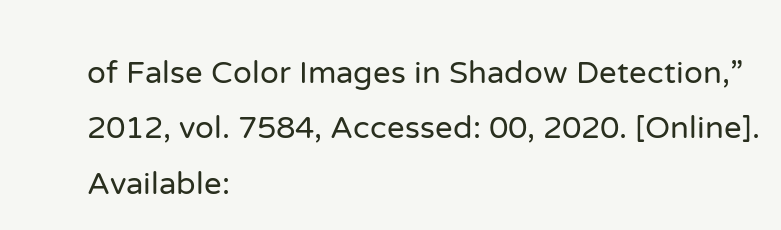of False Color Images in Shadow Detection,” 2012, vol. 7584, Accessed: 00, 2020. [Online]. Available: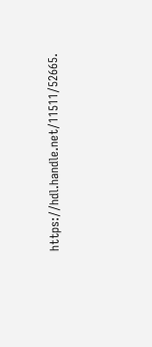https://hdl.handle.net/11511/52665.